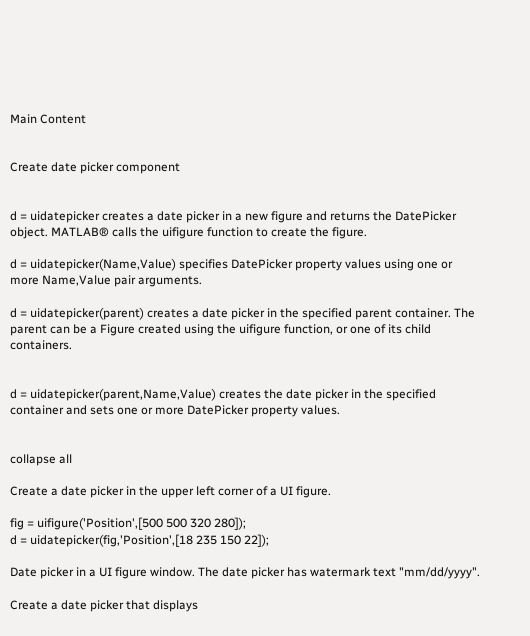Main Content


Create date picker component


d = uidatepicker creates a date picker in a new figure and returns the DatePicker object. MATLAB® calls the uifigure function to create the figure.

d = uidatepicker(Name,Value) specifies DatePicker property values using one or more Name,Value pair arguments.

d = uidatepicker(parent) creates a date picker in the specified parent container. The parent can be a Figure created using the uifigure function, or one of its child containers.


d = uidatepicker(parent,Name,Value) creates the date picker in the specified container and sets one or more DatePicker property values.


collapse all

Create a date picker in the upper left corner of a UI figure.

fig = uifigure('Position',[500 500 320 280]);
d = uidatepicker(fig,'Position',[18 235 150 22]);

Date picker in a UI figure window. The date picker has watermark text "mm/dd/yyyy".

Create a date picker that displays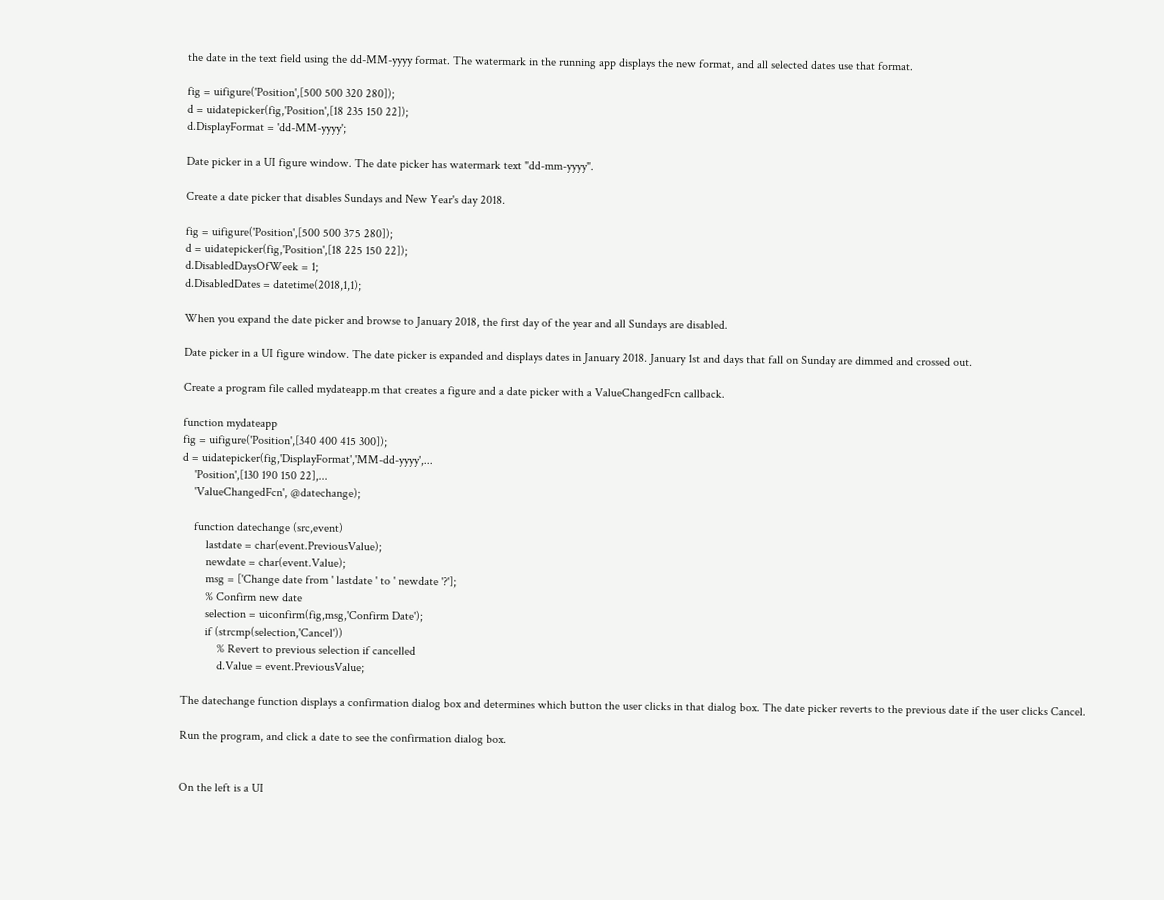the date in the text field using the dd-MM-yyyy format. The watermark in the running app displays the new format, and all selected dates use that format.

fig = uifigure('Position',[500 500 320 280]);
d = uidatepicker(fig,'Position',[18 235 150 22]);
d.DisplayFormat = 'dd-MM-yyyy';

Date picker in a UI figure window. The date picker has watermark text "dd-mm-yyyy".

Create a date picker that disables Sundays and New Year's day 2018.

fig = uifigure('Position',[500 500 375 280]);
d = uidatepicker(fig,'Position',[18 225 150 22]);
d.DisabledDaysOfWeek = 1;
d.DisabledDates = datetime(2018,1,1);

When you expand the date picker and browse to January 2018, the first day of the year and all Sundays are disabled.

Date picker in a UI figure window. The date picker is expanded and displays dates in January 2018. January 1st and days that fall on Sunday are dimmed and crossed out.

Create a program file called mydateapp.m that creates a figure and a date picker with a ValueChangedFcn callback.

function mydateapp
fig = uifigure('Position',[340 400 415 300]);
d = uidatepicker(fig,'DisplayFormat','MM-dd-yyyy',...
    'Position',[130 190 150 22],...
    'ValueChangedFcn', @datechange);

    function datechange (src,event)
        lastdate = char(event.PreviousValue);
        newdate = char(event.Value);
        msg = ['Change date from ' lastdate ' to ' newdate '?'];
        % Confirm new date
        selection = uiconfirm(fig,msg,'Confirm Date');
        if (strcmp(selection,'Cancel'))
            % Revert to previous selection if cancelled
            d.Value = event.PreviousValue;

The datechange function displays a confirmation dialog box and determines which button the user clicks in that dialog box. The date picker reverts to the previous date if the user clicks Cancel.

Run the program, and click a date to see the confirmation dialog box.


On the left is a UI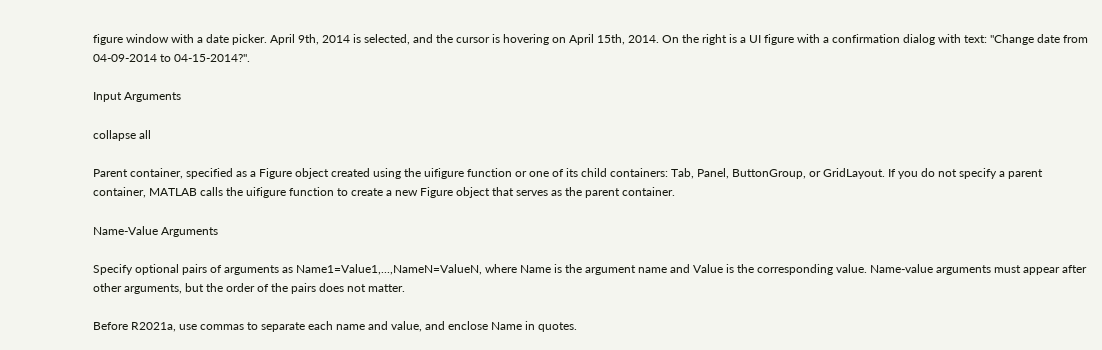figure window with a date picker. April 9th, 2014 is selected, and the cursor is hovering on April 15th, 2014. On the right is a UI figure with a confirmation dialog with text: "Change date from 04-09-2014 to 04-15-2014?".

Input Arguments

collapse all

Parent container, specified as a Figure object created using the uifigure function or one of its child containers: Tab, Panel, ButtonGroup, or GridLayout. If you do not specify a parent container, MATLAB calls the uifigure function to create a new Figure object that serves as the parent container.

Name-Value Arguments

Specify optional pairs of arguments as Name1=Value1,...,NameN=ValueN, where Name is the argument name and Value is the corresponding value. Name-value arguments must appear after other arguments, but the order of the pairs does not matter.

Before R2021a, use commas to separate each name and value, and enclose Name in quotes.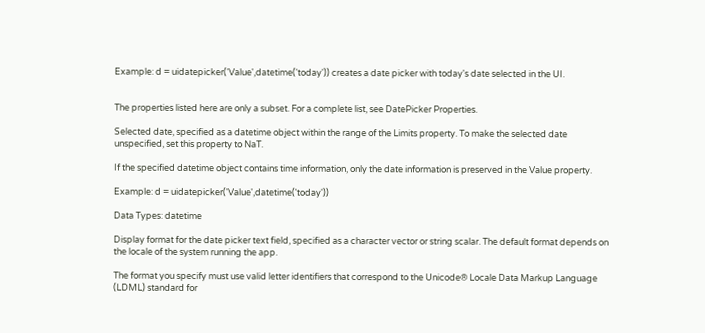Example: d = uidatepicker('Value',datetime('today')) creates a date picker with today's date selected in the UI.


The properties listed here are only a subset. For a complete list, see DatePicker Properties.

Selected date, specified as a datetime object within the range of the Limits property. To make the selected date unspecified, set this property to NaT.

If the specified datetime object contains time information, only the date information is preserved in the Value property.

Example: d = uidatepicker('Value',datetime('today'))

Data Types: datetime

Display format for the date picker text field, specified as a character vector or string scalar. The default format depends on the locale of the system running the app.

The format you specify must use valid letter identifiers that correspond to the Unicode® Locale Data Markup Language (LDML) standard for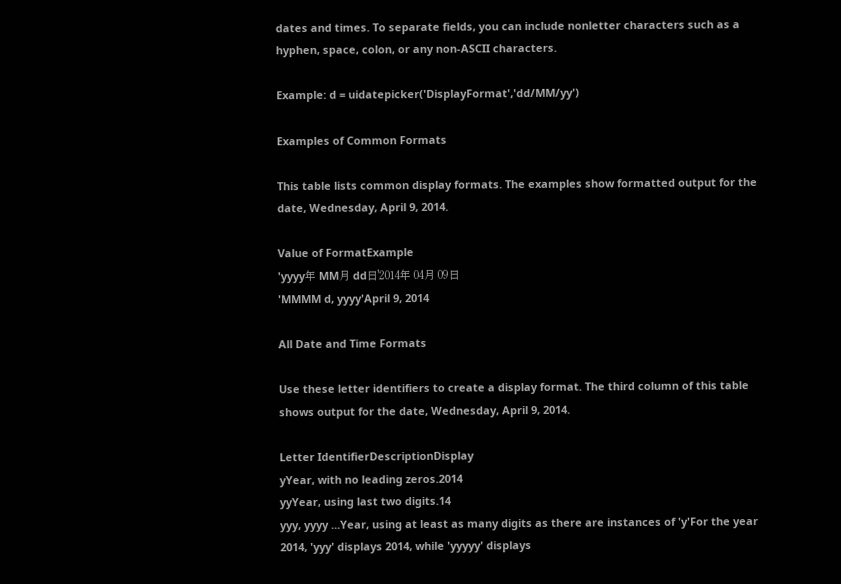dates and times. To separate fields, you can include nonletter characters such as a hyphen, space, colon, or any non-ASCII characters.

Example: d = uidatepicker('DisplayFormat','dd/MM/yy')

Examples of Common Formats

This table lists common display formats. The examples show formatted output for the date, Wednesday, April 9, 2014.

Value of FormatExample
'yyyy年 MM月 dd日'2014年 04月 09日
'MMMM d, yyyy'April 9, 2014

All Date and Time Formats

Use these letter identifiers to create a display format. The third column of this table shows output for the date, Wednesday, April 9, 2014.

Letter IdentifierDescriptionDisplay
yYear, with no leading zeros.2014
yyYear, using last two digits.14
yyy, yyyy ...Year, using at least as many digits as there are instances of 'y'For the year 2014, 'yyy' displays 2014, while 'yyyyy' displays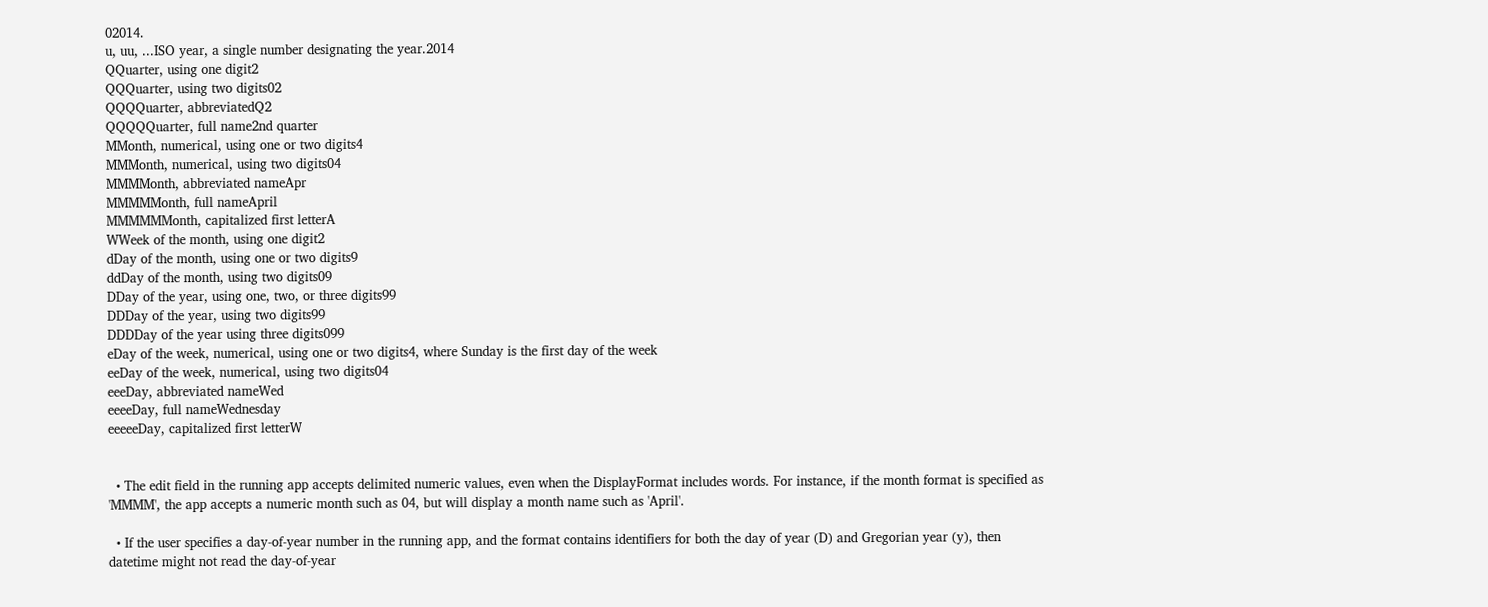02014.
u, uu, ...ISO year, a single number designating the year.2014
QQuarter, using one digit2
QQQuarter, using two digits02
QQQQuarter, abbreviatedQ2
QQQQQuarter, full name2nd quarter
MMonth, numerical, using one or two digits4
MMMonth, numerical, using two digits04
MMMMonth, abbreviated nameApr
MMMMMonth, full nameApril
MMMMMMonth, capitalized first letterA
WWeek of the month, using one digit2
dDay of the month, using one or two digits9
ddDay of the month, using two digits09
DDay of the year, using one, two, or three digits99
DDDay of the year, using two digits99
DDDDay of the year using three digits099
eDay of the week, numerical, using one or two digits4, where Sunday is the first day of the week
eeDay of the week, numerical, using two digits04
eeeDay, abbreviated nameWed
eeeeDay, full nameWednesday
eeeeeDay, capitalized first letterW


  • The edit field in the running app accepts delimited numeric values, even when the DisplayFormat includes words. For instance, if the month format is specified as 'MMMM', the app accepts a numeric month such as 04, but will display a month name such as 'April'.

  • If the user specifies a day-of-year number in the running app, and the format contains identifiers for both the day of year (D) and Gregorian year (y), then datetime might not read the day-of-year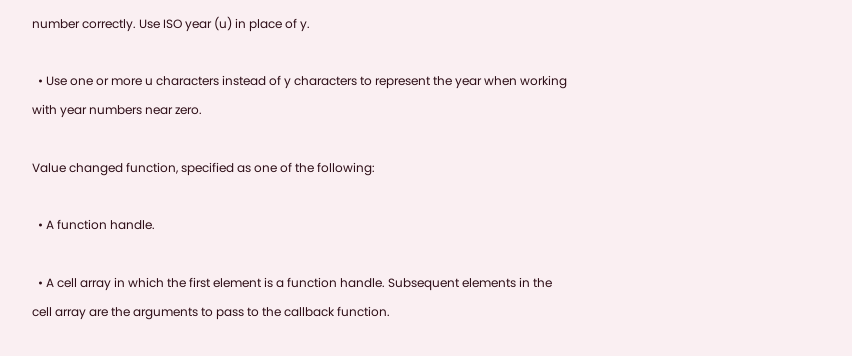number correctly. Use ISO year (u) in place of y.

  • Use one or more u characters instead of y characters to represent the year when working with year numbers near zero.

Value changed function, specified as one of the following:

  • A function handle.

  • A cell array in which the first element is a function handle. Subsequent elements in the cell array are the arguments to pass to the callback function.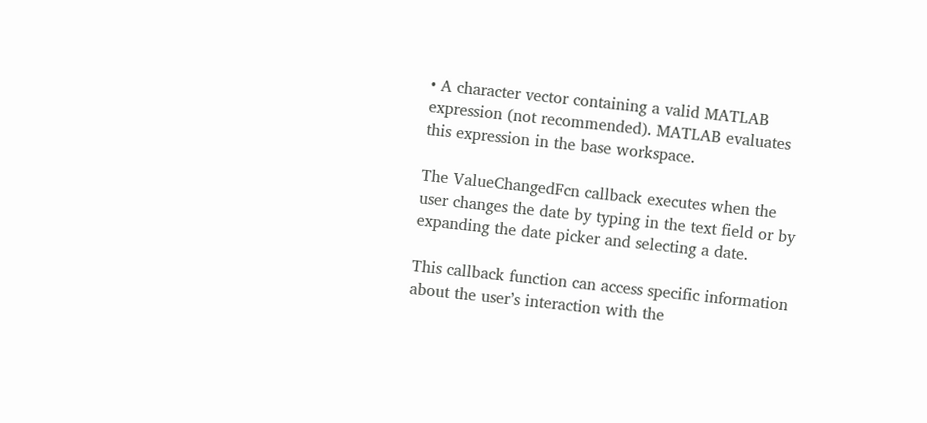• A character vector containing a valid MATLAB expression (not recommended). MATLAB evaluates this expression in the base workspace.

The ValueChangedFcn callback executes when the user changes the date by typing in the text field or by expanding the date picker and selecting a date.

This callback function can access specific information about the user’s interaction with the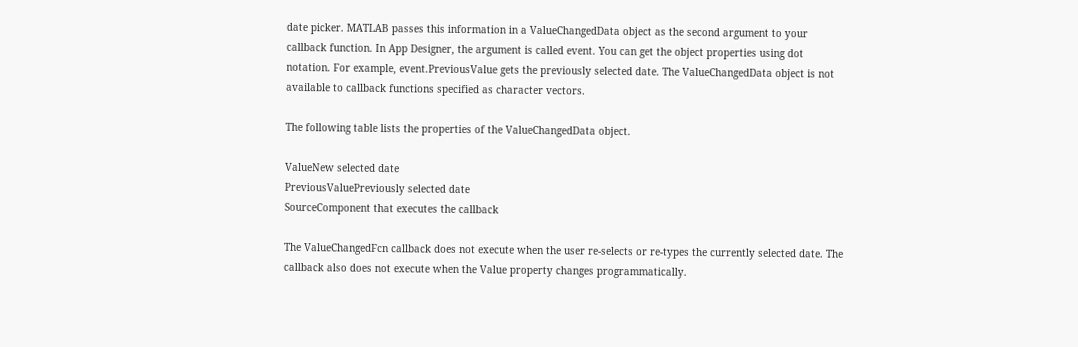date picker. MATLAB passes this information in a ValueChangedData object as the second argument to your callback function. In App Designer, the argument is called event. You can get the object properties using dot notation. For example, event.PreviousValue gets the previously selected date. The ValueChangedData object is not available to callback functions specified as character vectors.

The following table lists the properties of the ValueChangedData object.

ValueNew selected date
PreviousValuePreviously selected date
SourceComponent that executes the callback

The ValueChangedFcn callback does not execute when the user re-selects or re-types the currently selected date. The callback also does not execute when the Value property changes programmatically.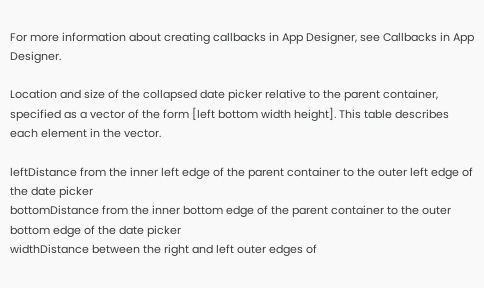For more information about creating callbacks in App Designer, see Callbacks in App Designer.

Location and size of the collapsed date picker relative to the parent container, specified as a vector of the form [left bottom width height]. This table describes each element in the vector.

leftDistance from the inner left edge of the parent container to the outer left edge of the date picker
bottomDistance from the inner bottom edge of the parent container to the outer bottom edge of the date picker
widthDistance between the right and left outer edges of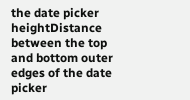the date picker
heightDistance between the top and bottom outer edges of the date picker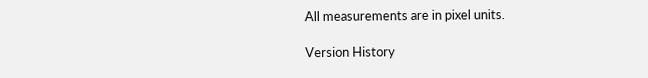All measurements are in pixel units.

Version History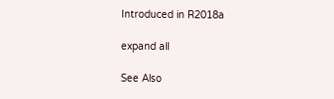Introduced in R2018a

expand all

See Also